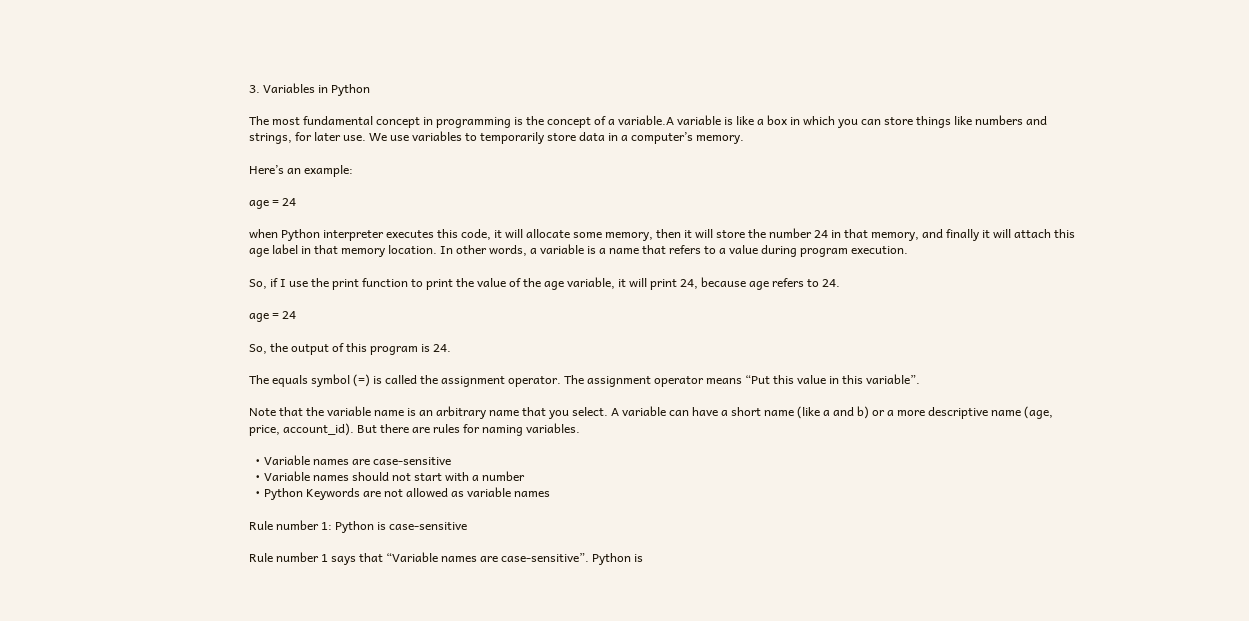3. Variables in Python

The most fundamental concept in programming is the concept of a variable.A variable is like a box in which you can store things like numbers and strings, for later use. We use variables to temporarily store data in a computer’s memory.

Here’s an example:

age = 24

when Python interpreter executes this code, it will allocate some memory, then it will store the number 24 in that memory, and finally it will attach this age label in that memory location. In other words, a variable is a name that refers to a value during program execution.

So, if I use the print function to print the value of the age variable, it will print 24, because age refers to 24.

age = 24

So, the output of this program is 24.

The equals symbol (=) is called the assignment operator. The assignment operator means “Put this value in this variable”.

Note that the variable name is an arbitrary name that you select. A variable can have a short name (like a and b) or a more descriptive name (age, price, account_id). But there are rules for naming variables.

  • Variable names are case-sensitive
  • Variable names should not start with a number
  • Python Keywords are not allowed as variable names

Rule number 1: Python is case-sensitive

Rule number 1 says that “Variable names are case-sensitive”. Python is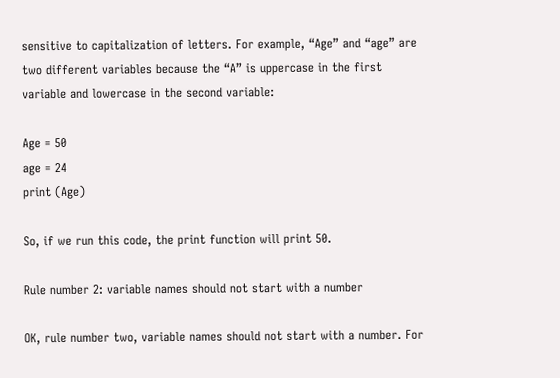sensitive to capitalization of letters. For example, “Age” and “age” are two different variables because the “A” is uppercase in the first variable and lowercase in the second variable:

Age = 50
age = 24
print (Age)

So, if we run this code, the print function will print 50.

Rule number 2: variable names should not start with a number

OK, rule number two, variable names should not start with a number. For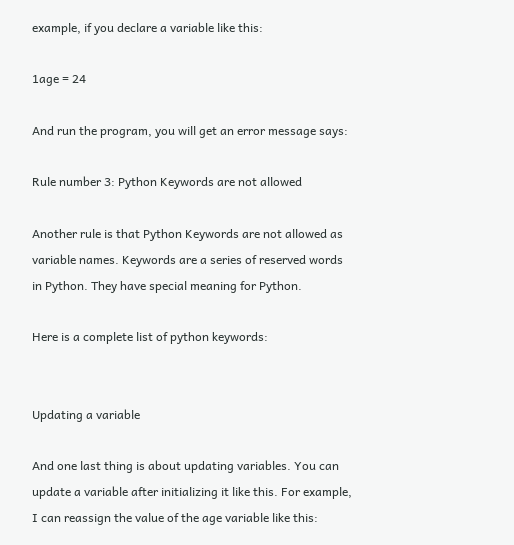example, if you declare a variable like this:

1age = 24

And run the program, you will get an error message says:

Rule number 3: Python Keywords are not allowed

Another rule is that Python Keywords are not allowed as variable names. Keywords are a series of reserved words in Python. They have special meaning for Python.

Here is a complete list of python keywords:


Updating a variable

And one last thing is about updating variables. You can update a variable after initializing it like this. For example, I can reassign the value of the age variable like this: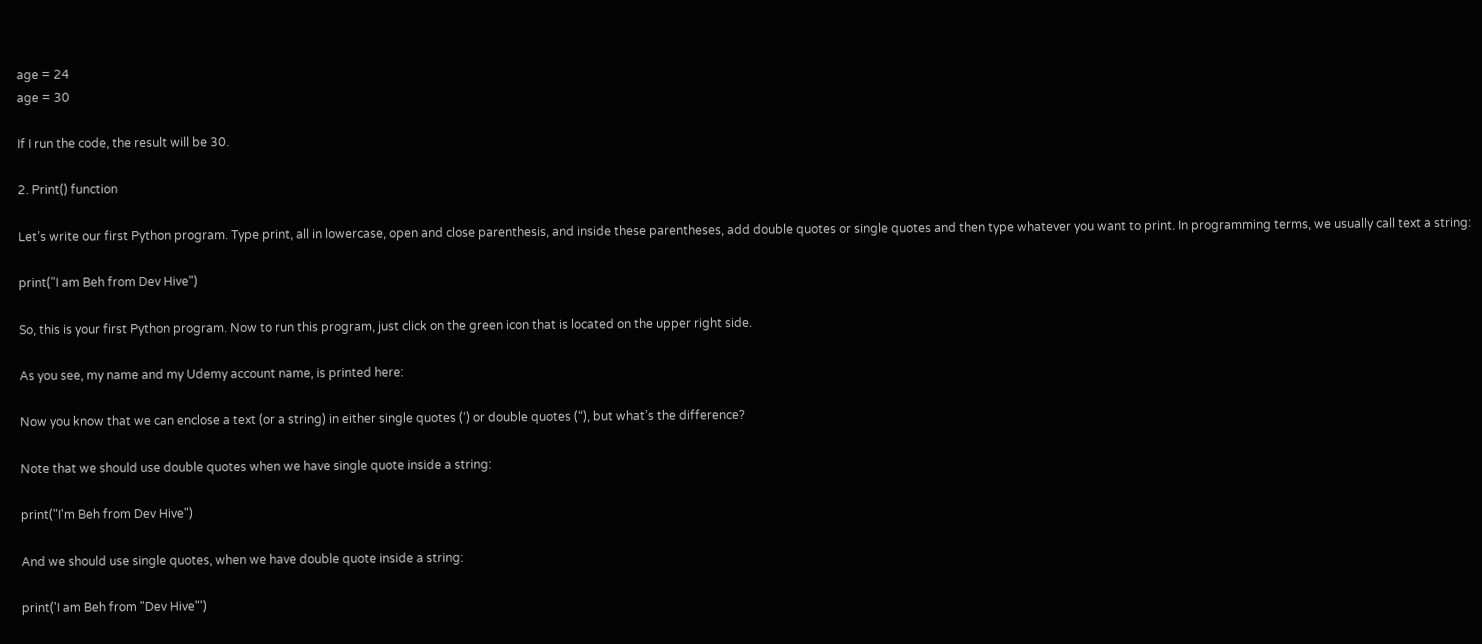age = 24
age = 30

If I run the code, the result will be 30.

2. Print() function

Let’s write our first Python program. Type print, all in lowercase, open and close parenthesis, and inside these parentheses, add double quotes or single quotes and then type whatever you want to print. In programming terms, we usually call text a string:

print("I am Beh from Dev Hive")

So, this is your first Python program. Now to run this program, just click on the green icon that is located on the upper right side.

As you see, my name and my Udemy account name, is printed here:

Now you know that we can enclose a text (or a string) in either single quotes (‘) or double quotes (“), but what’s the difference?

Note that we should use double quotes when we have single quote inside a string:

print("I'm Beh from Dev Hive")

And we should use single quotes, when we have double quote inside a string:

print('I am Beh from "Dev Hive"')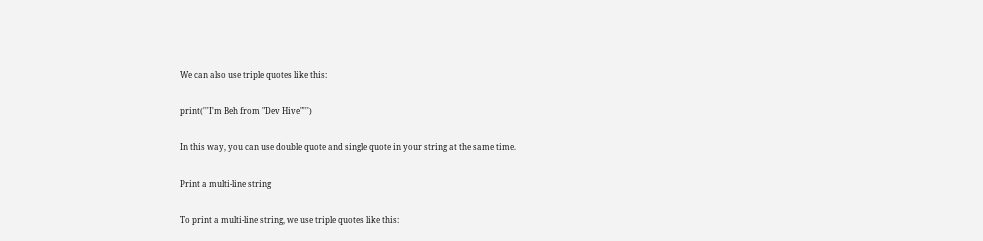We can also use triple quotes like this:

print('''I'm Beh from "Dev Hive"''')

In this way, you can use double quote and single quote in your string at the same time.

Print a multi-line string

To print a multi-line string, we use triple quotes like this: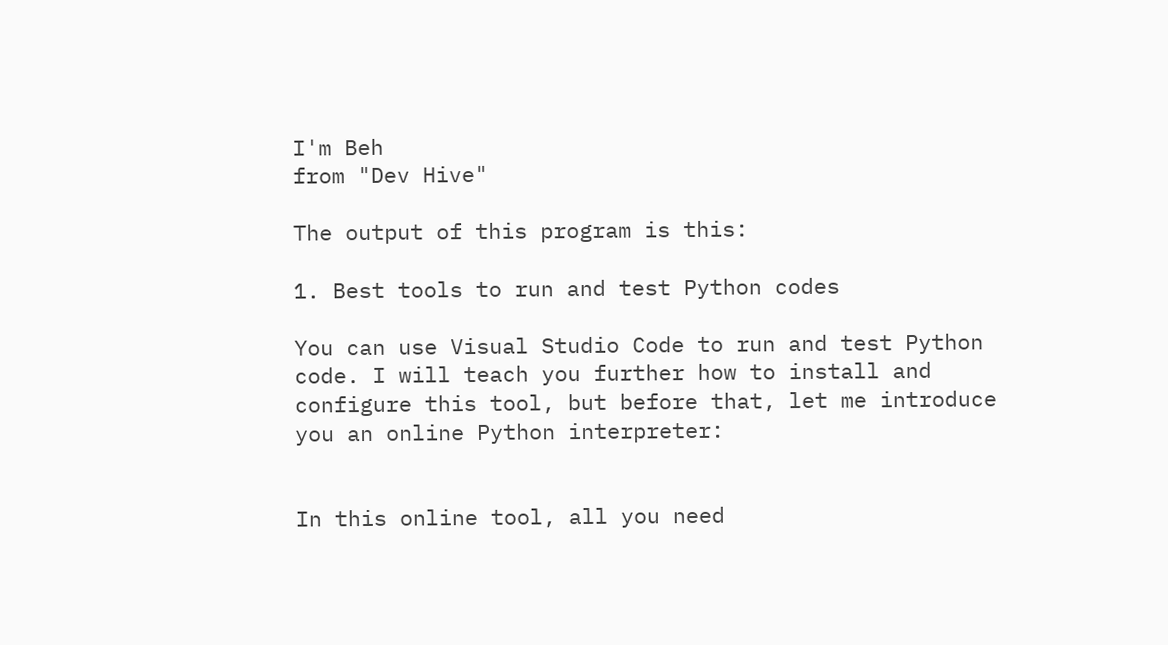I'm Beh
from "Dev Hive"

The output of this program is this:

1. Best tools to run and test Python codes

You can use Visual Studio Code to run and test Python code. I will teach you further how to install and configure this tool, but before that, let me introduce you an online Python interpreter:


In this online tool, all you need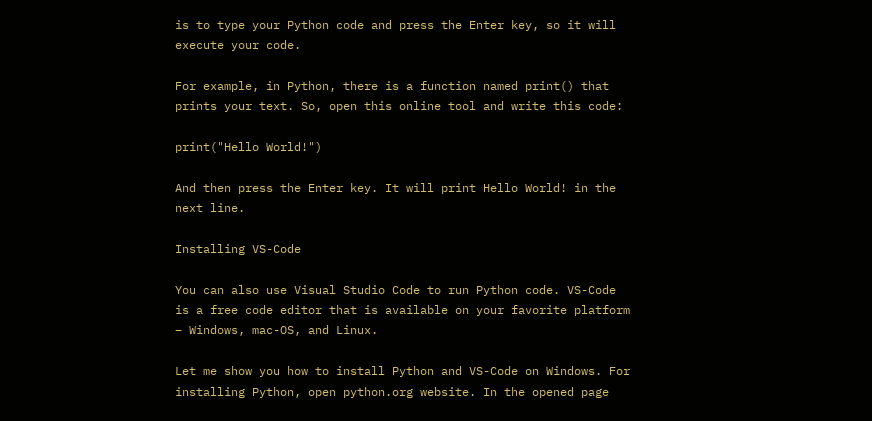is to type your Python code and press the Enter key, so it will execute your code.

For example, in Python, there is a function named print() that prints your text. So, open this online tool and write this code:

print("Hello World!")

And then press the Enter key. It will print Hello World! in the next line.

Installing VS-Code

You can also use Visual Studio Code to run Python code. VS-Code is a free code editor that is available on your favorite platform – Windows, mac-OS, and Linux.

Let me show you how to install Python and VS-Code on Windows. For installing Python, open python.org website. In the opened page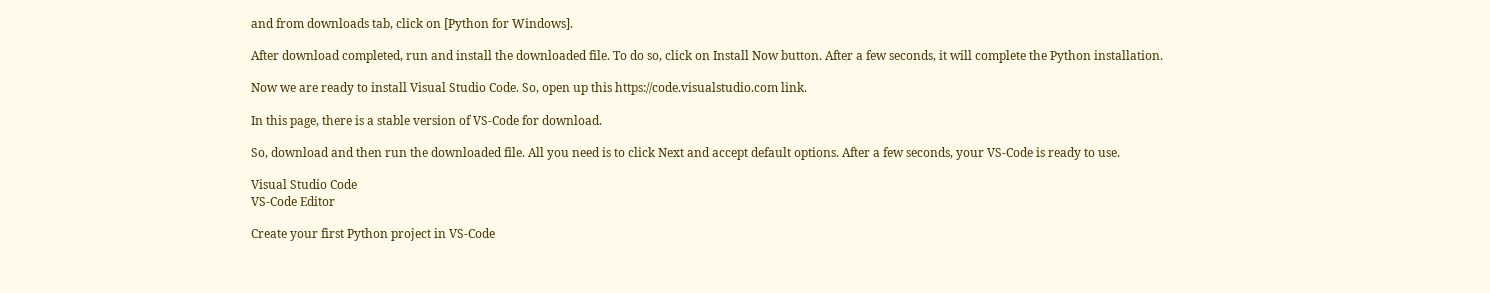and from downloads tab, click on [Python for Windows].

After download completed, run and install the downloaded file. To do so, click on Install Now button. After a few seconds, it will complete the Python installation.

Now we are ready to install Visual Studio Code. So, open up this https://code.visualstudio.com link.

In this page, there is a stable version of VS-Code for download.

So, download and then run the downloaded file. All you need is to click Next and accept default options. After a few seconds, your VS-Code is ready to use.

Visual Studio Code
VS-Code Editor

Create your first Python project in VS-Code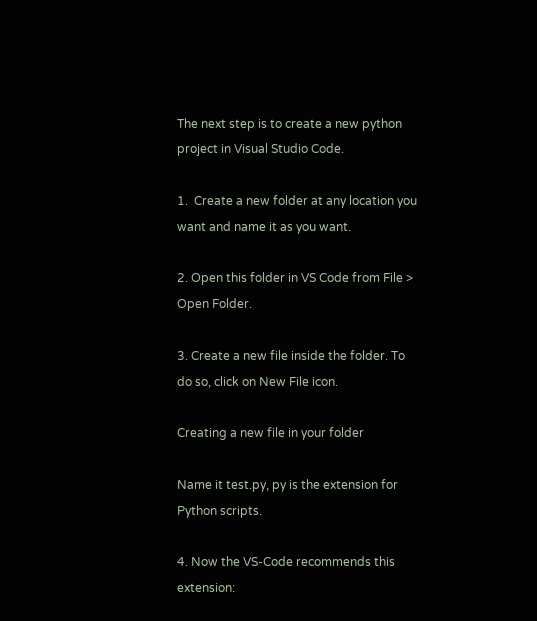The next step is to create a new python project in Visual Studio Code.

1.  Create a new folder at any location you want and name it as you want.

2. Open this folder in VS Code from File > Open Folder.

3. Create a new file inside the folder. To do so, click on New File icon.

Creating a new file in your folder

Name it test.py, py is the extension for Python scripts.

4. Now the VS-Code recommends this extension: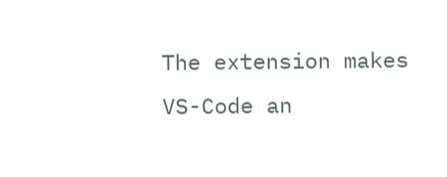The extension makes VS-Code an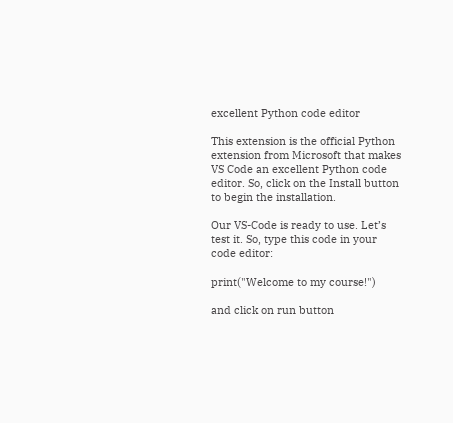excellent Python code editor

This extension is the official Python extension from Microsoft that makes VS Code an excellent Python code editor. So, click on the Install button to begin the installation.

Our VS-Code is ready to use. Let’s test it. So, type this code in your code editor:

print("Welcome to my course!")

and click on run button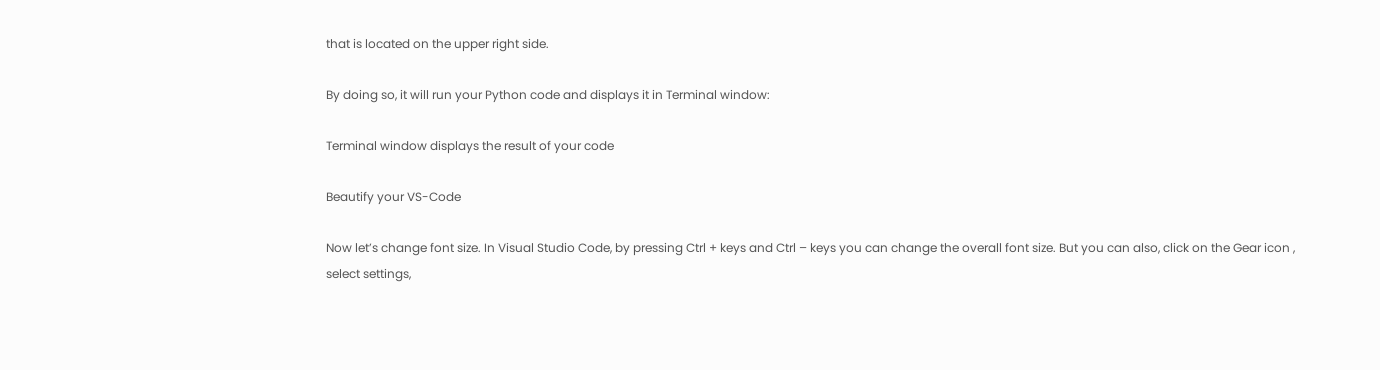that is located on the upper right side.

By doing so, it will run your Python code and displays it in Terminal window:

Terminal window displays the result of your code

Beautify your VS-Code

Now let’s change font size. In Visual Studio Code, by pressing Ctrl + keys and Ctrl – keys you can change the overall font size. But you can also, click on the Gear icon , select settings,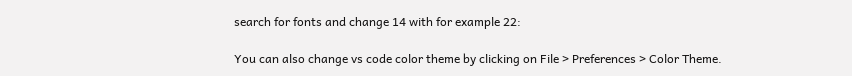search for fonts and change 14 with for example 22:

You can also change vs code color theme by clicking on File > Preferences > Color Theme.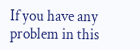If you have any problem in this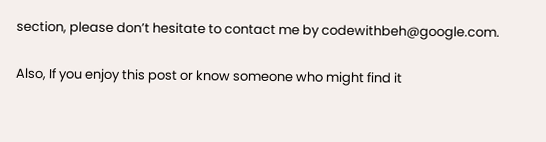section, please don’t hesitate to contact me by codewithbeh@google.com.

Also, If you enjoy this post or know someone who might find it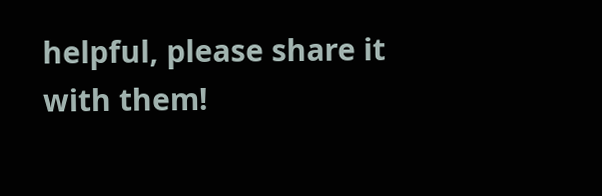helpful, please share it with them!